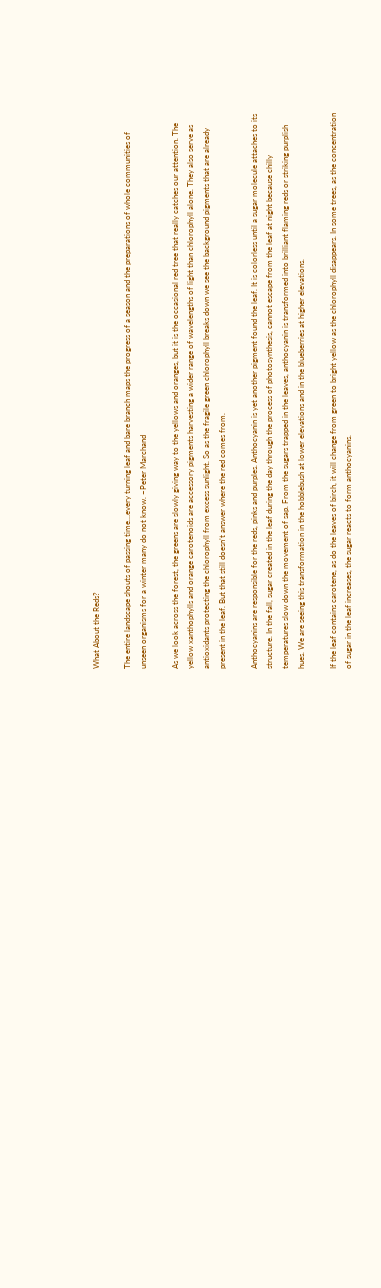What About the Reds?

The entire landscape shouts of passing time…every turning leaf and bare branch maps the progress of a season and the preparations of whole communities of unseen organisms for a winter many do not know. ~Peter Marchand

As we look across the forest, the greens are slowly giving way to the yellows and oranges, but it is the occasional red tree that really catches our attention. The yellow xanthophylls and orange carotenoids are accessory pigments harvesting a wider range of wavelengths of light than chlorophyll alone. They also serve as antioxidants protecting the chlorophyll from excess sunlight. So as the fragile green chlorophyll breaks down we see the background pigments that are already present in the leaf. But that still doesn’t answer where the red comes from.

Anthocyanins are responsible for the reds, pinks and purples. Anthocyanin is yet another pigment found the leaf. It is colorless until a sugar molecule attaches to its structure. In the fall, sugar created in the leaf during the day through the process of photosynthesis, cannot escape from the leaf at night because chilly temperatures slow down the movement of sap. From the sugars trapped in the leaves, anthocyanin is transformed into brilliant flaming reds or striking purplish hues. We are seeing this transformation in the hobblebush at lower elevations and in the blueberries at higher elevations.

If the leaf contains carotene, as do the leaves of birch, it will change from green to bright yellow as the chlorophyll disappears. In some trees, as the concentration of sugar in the leaf increases, the sugar reacts to form anthocyanins.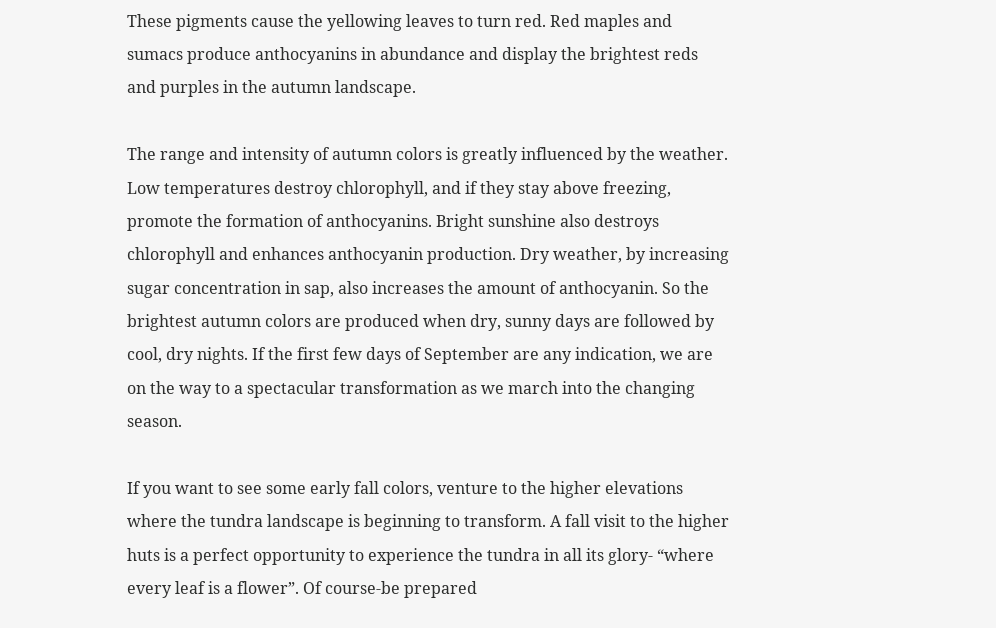These pigments cause the yellowing leaves to turn red. Red maples and sumacs produce anthocyanins in abundance and display the brightest reds and purples in the autumn landscape.

The range and intensity of autumn colors is greatly influenced by the weather. Low temperatures destroy chlorophyll, and if they stay above freezing, promote the formation of anthocyanins. Bright sunshine also destroys chlorophyll and enhances anthocyanin production. Dry weather, by increasing sugar concentration in sap, also increases the amount of anthocyanin. So the brightest autumn colors are produced when dry, sunny days are followed by cool, dry nights. If the first few days of September are any indication, we are on the way to a spectacular transformation as we march into the changing season.

If you want to see some early fall colors, venture to the higher elevations where the tundra landscape is beginning to transform. A fall visit to the higher huts is a perfect opportunity to experience the tundra in all its glory- “where every leaf is a flower”. Of course-be prepared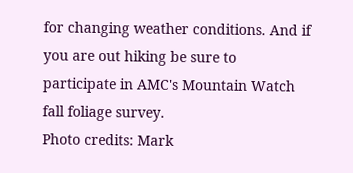for changing weather conditions. And if you are out hiking be sure to participate in AMC's Mountain Watch fall foliage survey.
Photo credits: Mark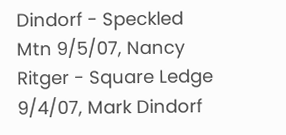Dindorf - Speckled Mtn 9/5/07, Nancy Ritger - Square Ledge 9/4/07, Mark Dindorf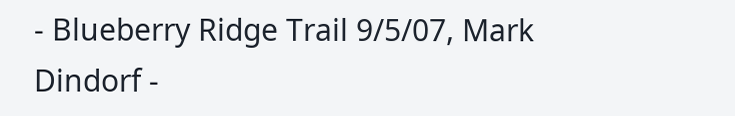- Blueberry Ridge Trail 9/5/07, Mark Dindorf -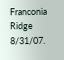Franconia Ridge 8/31/07.